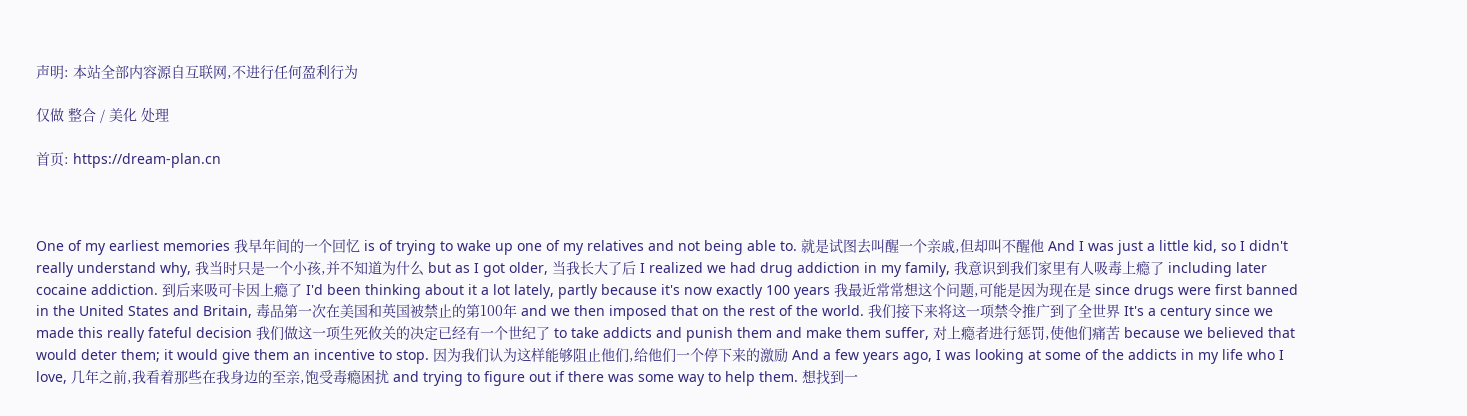声明: 本站全部内容源自互联网,不进行任何盈利行为

仅做 整合 / 美化 处理

首页: https://dream-plan.cn



One of my earliest memories 我早年间的一个回忆 is of trying to wake up one of my relatives and not being able to. 就是试图去叫醒一个亲戚,但却叫不醒他 And I was just a little kid, so I didn't really understand why, 我当时只是一个小孩,并不知道为什么 but as I got older, 当我长大了后 I realized we had drug addiction in my family, 我意识到我们家里有人吸毒上瘾了 including later cocaine addiction. 到后来吸可卡因上瘾了 I'd been thinking about it a lot lately, partly because it's now exactly 100 years 我最近常常想这个问题,可能是因为现在是 since drugs were first banned in the United States and Britain, 毒品第一次在美国和英国被禁止的第100年 and we then imposed that on the rest of the world. 我们接下来将这一项禁令推广到了全世界 It's a century since we made this really fateful decision 我们做这一项生死攸关的决定已经有一个世纪了 to take addicts and punish them and make them suffer, 对上瘾者进行惩罚,使他们痛苦 because we believed that would deter them; it would give them an incentive to stop. 因为我们认为这样能够阻止他们,给他们一个停下来的激励 And a few years ago, I was looking at some of the addicts in my life who I love, 几年之前,我看着那些在我身边的至亲,饱受毒瘾困扰 and trying to figure out if there was some way to help them. 想找到一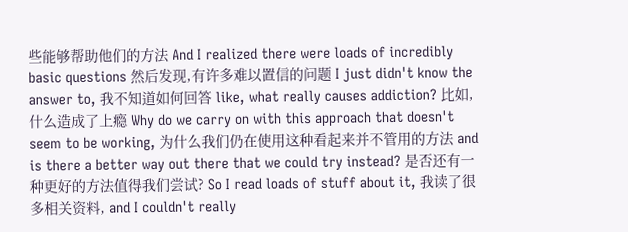些能够帮助他们的方法 And I realized there were loads of incredibly basic questions 然后发现,有许多难以置信的问题 I just didn't know the answer to, 我不知道如何回答 like, what really causes addiction? 比如,什么造成了上瘾 Why do we carry on with this approach that doesn't seem to be working, 为什么我们仍在使用这种看起来并不管用的方法 and is there a better way out there that we could try instead? 是否还有一种更好的方法值得我们尝试? So I read loads of stuff about it, 我读了很多相关资料, and I couldn't really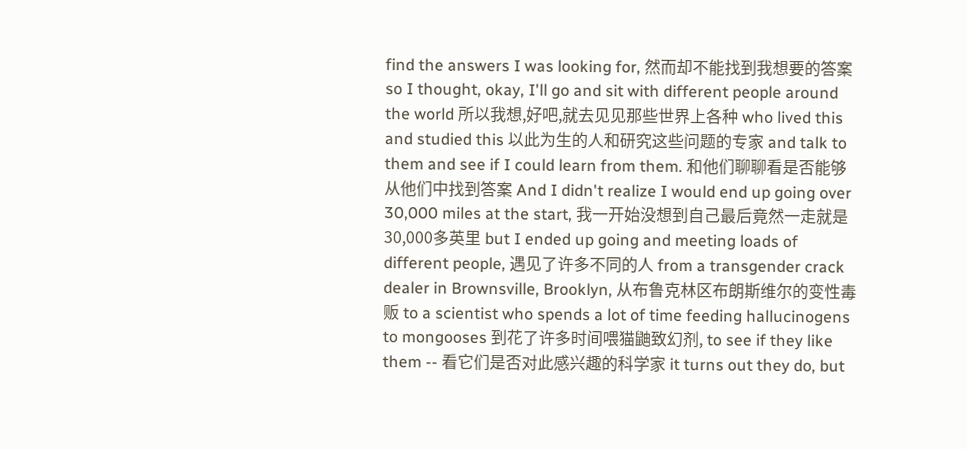find the answers I was looking for, 然而却不能找到我想要的答案 so I thought, okay, I'll go and sit with different people around the world 所以我想,好吧,就去见见那些世界上各种 who lived this and studied this 以此为生的人和研究这些问题的专家 and talk to them and see if I could learn from them. 和他们聊聊看是否能够从他们中找到答案 And I didn't realize I would end up going over 30,000 miles at the start, 我一开始没想到自己最后竟然一走就是30,000多英里 but I ended up going and meeting loads of different people, 遇见了许多不同的人 from a transgender crack dealer in Brownsville, Brooklyn, 从布鲁克林区布朗斯维尔的变性毒贩 to a scientist who spends a lot of time feeding hallucinogens to mongooses 到花了许多时间喂猫鼬致幻剂, to see if they like them -- 看它们是否对此感兴趣的科学家 it turns out they do, but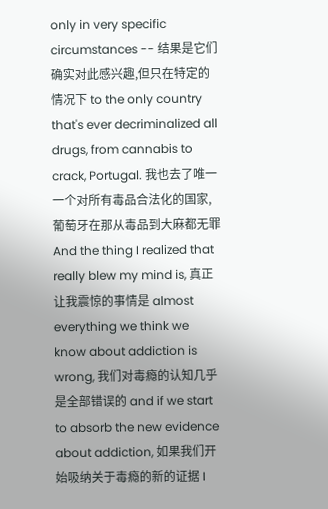only in very specific circumstances -- 结果是它们确实对此感兴趣,但只在特定的情况下 to the only country that's ever decriminalized all drugs, from cannabis to crack, Portugal. 我也去了唯一一个对所有毒品合法化的国家,葡萄牙在那从毒品到大麻都无罪 And the thing I realized that really blew my mind is, 真正让我震惊的事情是 almost everything we think we know about addiction is wrong, 我们对毒瘾的认知几乎是全部错误的 and if we start to absorb the new evidence about addiction, 如果我们开始吸纳关于毒瘾的新的证据 I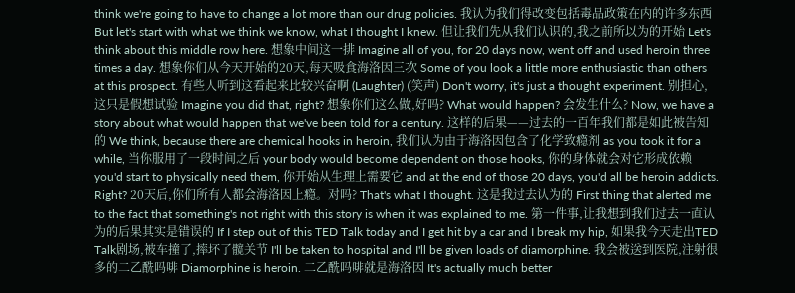think we're going to have to change a lot more than our drug policies. 我认为我们得改变包括毒品政策在内的许多东西 But let's start with what we think we know, what I thought I knew. 但让我们先从我们认识的,我之前所以为的开始 Let's think about this middle row here. 想象中间这一排 Imagine all of you, for 20 days now, went off and used heroin three times a day. 想象你们从今天开始的20天,每天吸食海洛因三次 Some of you look a little more enthusiastic than others at this prospect. 有些人听到这看起来比较兴奋啊 (Laughter) (笑声) Don't worry, it's just a thought experiment. 别担心,这只是假想试验 Imagine you did that, right? 想象你们这么做,好吗? What would happen? 会发生什么? Now, we have a story about what would happen that we've been told for a century. 这样的后果——过去的一百年我们都是如此被告知的 We think, because there are chemical hooks in heroin, 我们认为由于海洛因包含了化学致瘾剂 as you took it for a while, 当你服用了一段时间之后 your body would become dependent on those hooks, 你的身体就会对它形成依赖 you'd start to physically need them, 你开始从生理上需要它 and at the end of those 20 days, you'd all be heroin addicts. Right? 20天后,你们所有人都会海洛因上瘾。对吗? That's what I thought. 这是我过去认为的 First thing that alerted me to the fact that something's not right with this story is when it was explained to me. 第一件事,让我想到我们过去一直认为的后果其实是错误的 If I step out of this TED Talk today and I get hit by a car and I break my hip, 如果我今天走出TED Talk剧场,被车撞了,摔坏了髋关节 I'll be taken to hospital and I'll be given loads of diamorphine. 我会被送到医院,注射很多的二乙酰吗啡 Diamorphine is heroin. 二乙酰吗啡就是海洛因 It's actually much better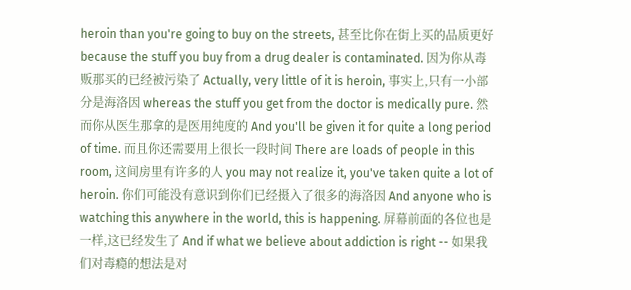heroin than you're going to buy on the streets, 甚至比你在街上买的品质更好 because the stuff you buy from a drug dealer is contaminated. 因为你从毒贩那买的已经被污染了 Actually, very little of it is heroin, 事实上,只有一小部分是海洛因 whereas the stuff you get from the doctor is medically pure. 然而你从医生那拿的是医用纯度的 And you'll be given it for quite a long period of time. 而且你还需要用上很长一段时间 There are loads of people in this room, 这间房里有许多的人 you may not realize it, you've taken quite a lot of heroin. 你们可能没有意识到你们已经摄入了很多的海洛因 And anyone who is watching this anywhere in the world, this is happening. 屏幕前面的各位也是一样,这已经发生了 And if what we believe about addiction is right -- 如果我们对毒瘾的想法是对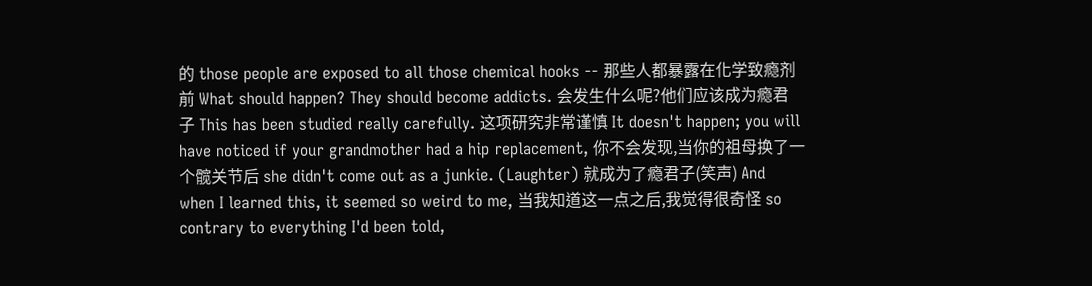的 those people are exposed to all those chemical hooks -- 那些人都暴露在化学致瘾剂前 What should happen? They should become addicts. 会发生什么呢?他们应该成为瘾君子 This has been studied really carefully. 这项研究非常谨慎 It doesn't happen; you will have noticed if your grandmother had a hip replacement, 你不会发现,当你的祖母换了一个髋关节后 she didn't come out as a junkie. (Laughter) 就成为了瘾君子(笑声) And when I learned this, it seemed so weird to me, 当我知道这一点之后,我觉得很奇怪 so contrary to everything I'd been told,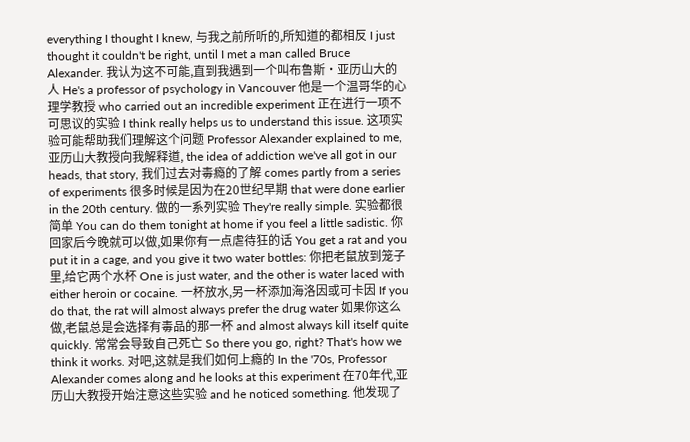everything I thought I knew, 与我之前所听的,所知道的都相反 I just thought it couldn't be right, until I met a man called Bruce Alexander. 我认为这不可能,直到我遇到一个叫布鲁斯·亚历山大的人 He's a professor of psychology in Vancouver 他是一个温哥华的心理学教授 who carried out an incredible experiment 正在进行一项不可思议的实验 I think really helps us to understand this issue. 这项实验可能帮助我们理解这个问题 Professor Alexander explained to me, 亚历山大教授向我解释道, the idea of addiction we've all got in our heads, that story, 我们过去对毒瘾的了解 comes partly from a series of experiments 很多时候是因为在20世纪早期 that were done earlier in the 20th century. 做的一系列实验 They're really simple. 实验都很简单 You can do them tonight at home if you feel a little sadistic. 你回家后今晚就可以做,如果你有一点虐待狂的话 You get a rat and you put it in a cage, and you give it two water bottles: 你把老鼠放到笼子里,给它两个水杯 One is just water, and the other is water laced with either heroin or cocaine. 一杯放水,另一杯添加海洛因或可卡因 If you do that, the rat will almost always prefer the drug water 如果你这么做,老鼠总是会选择有毒品的那一杯 and almost always kill itself quite quickly. 常常会导致自己死亡 So there you go, right? That's how we think it works. 对吧,这就是我们如何上瘾的 In the '70s, Professor Alexander comes along and he looks at this experiment 在70年代,亚历山大教授开始注意这些实验 and he noticed something. 他发现了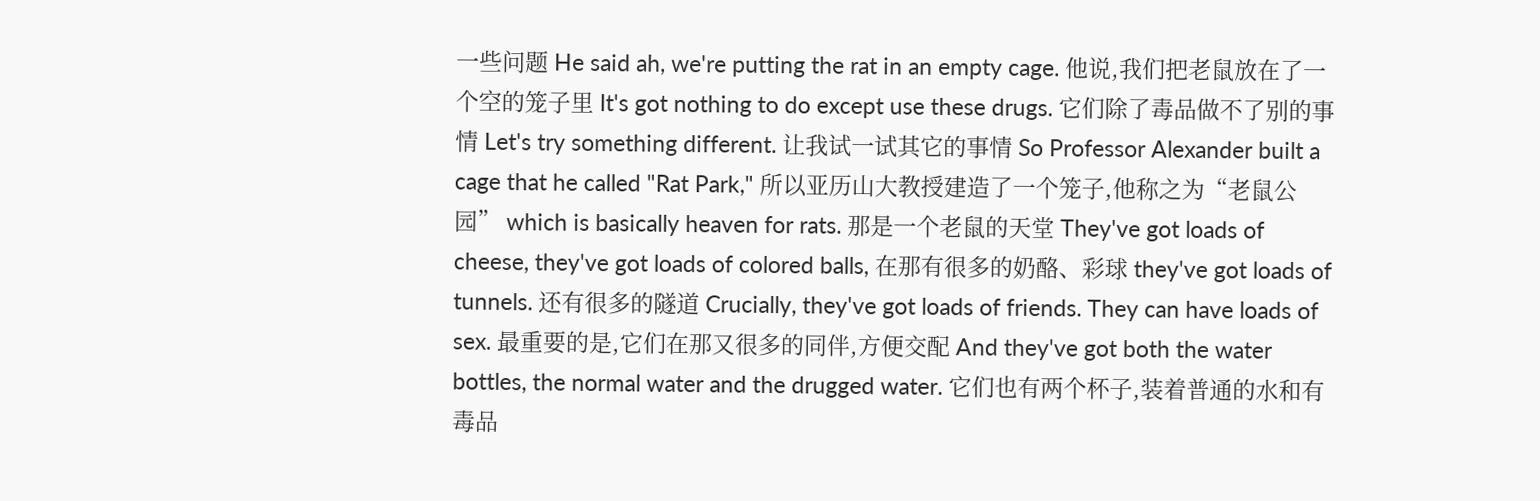一些问题 He said ah, we're putting the rat in an empty cage. 他说,我们把老鼠放在了一个空的笼子里 It's got nothing to do except use these drugs. 它们除了毒品做不了别的事情 Let's try something different. 让我试一试其它的事情 So Professor Alexander built a cage that he called "Rat Park," 所以亚历山大教授建造了一个笼子,他称之为“老鼠公园” which is basically heaven for rats. 那是一个老鼠的天堂 They've got loads of cheese, they've got loads of colored balls, 在那有很多的奶酪、彩球 they've got loads of tunnels. 还有很多的隧道 Crucially, they've got loads of friends. They can have loads of sex. 最重要的是,它们在那又很多的同伴,方便交配 And they've got both the water bottles, the normal water and the drugged water. 它们也有两个杯子,装着普通的水和有毒品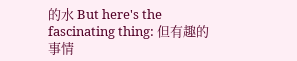的水 But here's the fascinating thing: 但有趣的事情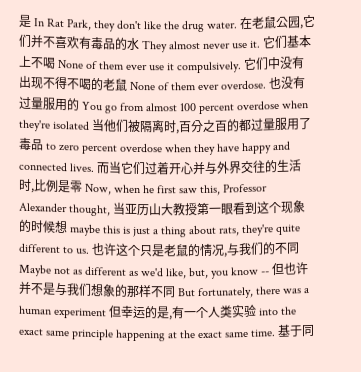是 In Rat Park, they don't like the drug water. 在老鼠公园,它们并不喜欢有毒品的水 They almost never use it. 它们基本上不喝 None of them ever use it compulsively. 它们中没有出现不得不喝的老鼠 None of them ever overdose. 也没有过量服用的 You go from almost 100 percent overdose when they're isolated 当他们被隔离时,百分之百的都过量服用了毒品 to zero percent overdose when they have happy and connected lives. 而当它们过着开心并与外界交往的生活时,比例是零 Now, when he first saw this, Professor Alexander thought, 当亚历山大教授第一眼看到这个现象的时候想 maybe this is just a thing about rats, they're quite different to us. 也许这个只是老鼠的情况,与我们的不同 Maybe not as different as we'd like, but, you know -- 但也许并不是与我们想象的那样不同 But fortunately, there was a human experiment 但幸运的是,有一个人类实验 into the exact same principle happening at the exact same time. 基于同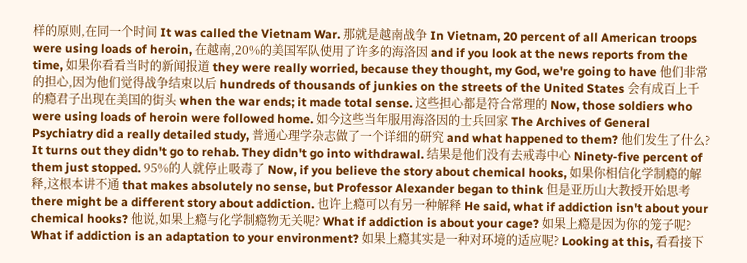样的原则,在同一个时间 It was called the Vietnam War. 那就是越南战争 In Vietnam, 20 percent of all American troops were using loads of heroin, 在越南,20%的美国军队使用了许多的海洛因 and if you look at the news reports from the time, 如果你看看当时的新闻报道 they were really worried, because they thought, my God, we're going to have 他们非常的担心,因为他们觉得战争结束以后 hundreds of thousands of junkies on the streets of the United States 会有成百上千的瘾君子出现在美国的街头 when the war ends; it made total sense. 这些担心都是符合常理的 Now, those soldiers who were using loads of heroin were followed home. 如今这些当年服用海洛因的士兵回家 The Archives of General Psychiatry did a really detailed study, 普通心理学杂志做了一个详细的研究 and what happened to them? 他们发生了什么? It turns out they didn't go to rehab. They didn't go into withdrawal. 结果是他们没有去戒毒中心 Ninety-five percent of them just stopped. 95%的人就停止吸毒了 Now, if you believe the story about chemical hooks, 如果你相信化学制瘾的解释,这根本讲不通 that makes absolutely no sense, but Professor Alexander began to think 但是亚历山大教授开始思考 there might be a different story about addiction. 也许上瘾可以有另一种解释 He said, what if addiction isn't about your chemical hooks? 他说,如果上瘾与化学制瘾物无关呢? What if addiction is about your cage? 如果上瘾是因为你的笼子呢? What if addiction is an adaptation to your environment? 如果上瘾其实是一种对环境的适应呢? Looking at this, 看看接下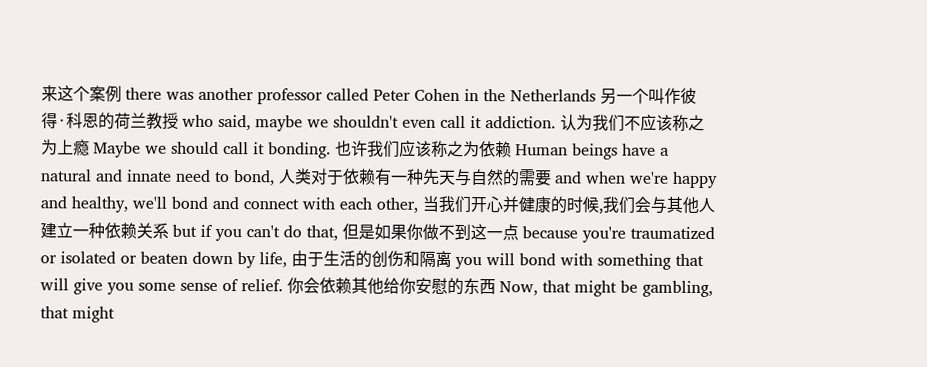来这个案例 there was another professor called Peter Cohen in the Netherlands 另一个叫作彼得·科恩的荷兰教授 who said, maybe we shouldn't even call it addiction. 认为我们不应该称之为上瘾 Maybe we should call it bonding. 也许我们应该称之为依赖 Human beings have a natural and innate need to bond, 人类对于依赖有一种先天与自然的需要 and when we're happy and healthy, we'll bond and connect with each other, 当我们开心并健康的时候,我们会与其他人建立一种依赖关系 but if you can't do that, 但是如果你做不到这一点 because you're traumatized or isolated or beaten down by life, 由于生活的创伤和隔离 you will bond with something that will give you some sense of relief. 你会依赖其他给你安慰的东西 Now, that might be gambling, that might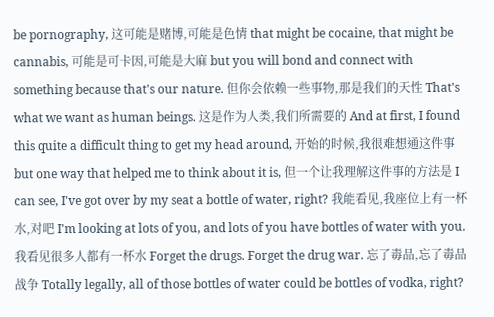be pornography, 这可能是赌博,可能是色情 that might be cocaine, that might be cannabis, 可能是可卡因,可能是大麻 but you will bond and connect with something because that's our nature. 但你会依赖一些事物,那是我们的天性 That's what we want as human beings. 这是作为人类,我们所需要的 And at first, I found this quite a difficult thing to get my head around, 开始的时候,我很难想通这件事 but one way that helped me to think about it is, 但一个让我理解这件事的方法是 I can see, I've got over by my seat a bottle of water, right? 我能看见,我座位上有一杯水,对吧 I'm looking at lots of you, and lots of you have bottles of water with you. 我看见很多人都有一杯水 Forget the drugs. Forget the drug war. 忘了毒品,忘了毒品战争 Totally legally, all of those bottles of water could be bottles of vodka, right?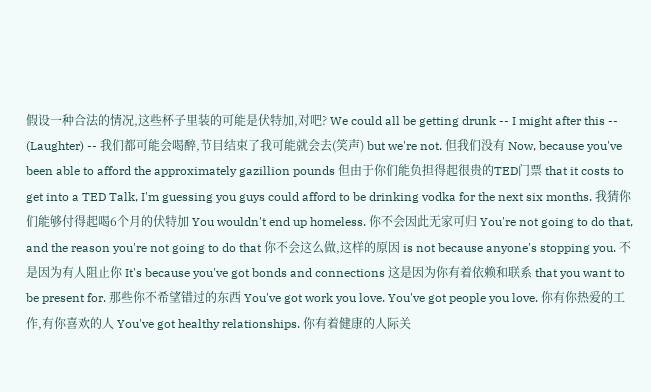假设一种合法的情况,这些杯子里装的可能是伏特加,对吧? We could all be getting drunk -- I might after this -- (Laughter) -- 我们都可能会喝醉,节目结束了我可能就会去(笑声) but we're not. 但我们没有 Now, because you've been able to afford the approximately gazillion pounds 但由于你们能负担得起很贵的TED门票 that it costs to get into a TED Talk, I'm guessing you guys could afford to be drinking vodka for the next six months. 我猜你们能够付得起喝6个月的伏特加 You wouldn't end up homeless. 你不会因此无家可归 You're not going to do that, and the reason you're not going to do that 你不会这么做,这样的原因 is not because anyone's stopping you. 不是因为有人阻止你 It's because you've got bonds and connections 这是因为你有着依赖和联系 that you want to be present for. 那些你不希望错过的东西 You've got work you love. You've got people you love. 你有你热爱的工作,有你喜欢的人 You've got healthy relationships. 你有着健康的人际关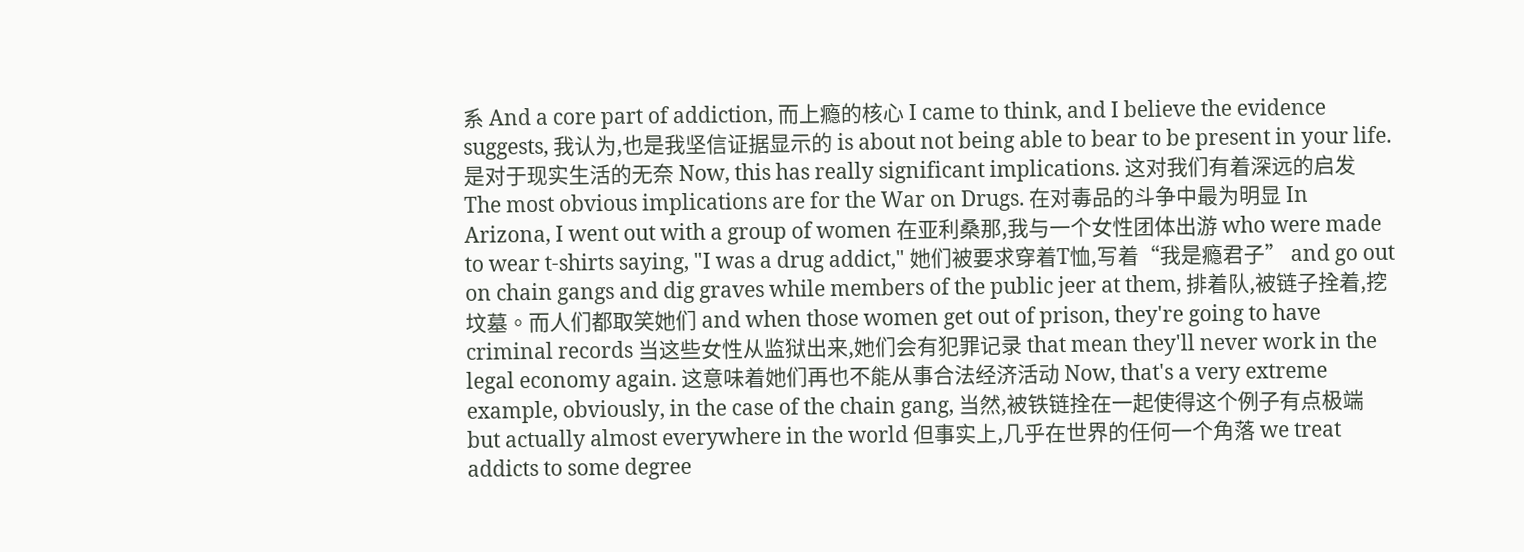系 And a core part of addiction, 而上瘾的核心 I came to think, and I believe the evidence suggests, 我认为,也是我坚信证据显示的 is about not being able to bear to be present in your life. 是对于现实生活的无奈 Now, this has really significant implications. 这对我们有着深远的启发 The most obvious implications are for the War on Drugs. 在对毒品的斗争中最为明显 In Arizona, I went out with a group of women 在亚利桑那,我与一个女性团体出游 who were made to wear t-shirts saying, "I was a drug addict," 她们被要求穿着T恤,写着“我是瘾君子” and go out on chain gangs and dig graves while members of the public jeer at them, 排着队,被链子拴着,挖坟墓。而人们都取笑她们 and when those women get out of prison, they're going to have criminal records 当这些女性从监狱出来,她们会有犯罪记录 that mean they'll never work in the legal economy again. 这意味着她们再也不能从事合法经济活动 Now, that's a very extreme example, obviously, in the case of the chain gang, 当然,被铁链拴在一起使得这个例子有点极端 but actually almost everywhere in the world 但事实上,几乎在世界的任何一个角落 we treat addicts to some degree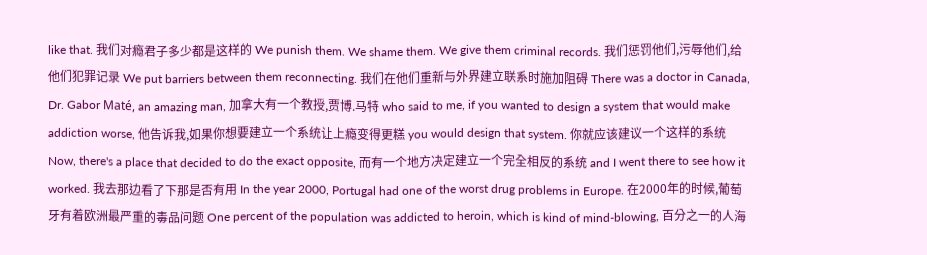like that. 我们对瘾君子多少都是这样的 We punish them. We shame them. We give them criminal records. 我们惩罚他们,污辱他们,给他们犯罪记录 We put barriers between them reconnecting. 我们在他们重新与外界建立联系时施加阻碍 There was a doctor in Canada, Dr. Gabor Maté, an amazing man, 加拿大有一个教授,贾博.马特 who said to me, if you wanted to design a system that would make addiction worse, 他告诉我,如果你想要建立一个系统让上瘾变得更糕 you would design that system. 你就应该建议一个这样的系统 Now, there's a place that decided to do the exact opposite, 而有一个地方决定建立一个完全相反的系统 and I went there to see how it worked. 我去那边看了下那是否有用 In the year 2000, Portugal had one of the worst drug problems in Europe. 在2000年的时候,葡萄牙有着欧洲最严重的毒品问题 One percent of the population was addicted to heroin, which is kind of mind-blowing, 百分之一的人海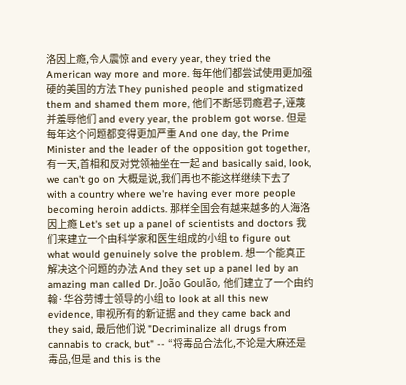洛因上瘾,令人震惊 and every year, they tried the American way more and more. 每年他们都尝试使用更加强硬的美国的方法 They punished people and stigmatized them and shamed them more, 他们不断惩罚瘾君子,诬蔑并羞辱他们 and every year, the problem got worse. 但是每年这个问题都变得更加严重 And one day, the Prime Minister and the leader of the opposition got together, 有一天,首相和反对党领袖坐在一起 and basically said, look, we can't go on 大概是说,我们再也不能这样继续下去了 with a country where we're having ever more people becoming heroin addicts. 那样全国会有越来越多的人海洛因上瘾 Let's set up a panel of scientists and doctors 我们来建立一个由科学家和医生组成的小组 to figure out what would genuinely solve the problem. 想一个能真正解决这个问题的办法 And they set up a panel led by an amazing man called Dr. João Goulão, 他们建立了一个由约翰·华谷劳博士领导的小组 to look at all this new evidence, 审视所有的新证据 and they came back and they said, 最后他们说 "Decriminalize all drugs from cannabis to crack, but" -- “将毒品合法化,不论是大麻还是毒品,但是 and this is the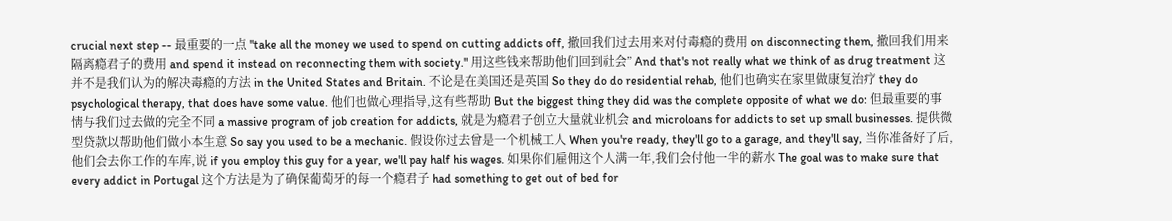crucial next step -- 最重要的一点 "take all the money we used to spend on cutting addicts off, 撤回我们过去用来对付毒瘾的费用 on disconnecting them, 撤回我们用来隔离瘾君子的费用 and spend it instead on reconnecting them with society." 用这些钱来帮助他们回到社会” And that's not really what we think of as drug treatment 这并不是我们认为的解决毒瘾的方法 in the United States and Britain. 不论是在美国还是英国 So they do do residential rehab, 他们也确实在家里做康复治疗 they do psychological therapy, that does have some value. 他们也做心理指导,这有些帮助 But the biggest thing they did was the complete opposite of what we do: 但最重要的事情与我们过去做的完全不同 a massive program of job creation for addicts, 就是为瘾君子创立大量就业机会 and microloans for addicts to set up small businesses. 提供微型贷款以帮助他们做小本生意 So say you used to be a mechanic. 假设你过去曾是一个机械工人 When you're ready, they'll go to a garage, and they'll say, 当你准备好了后,他们会去你工作的车库,说 if you employ this guy for a year, we'll pay half his wages. 如果你们雇佣这个人满一年,我们会付他一半的薪水 The goal was to make sure that every addict in Portugal 这个方法是为了确保葡萄牙的每一个瘾君子 had something to get out of bed for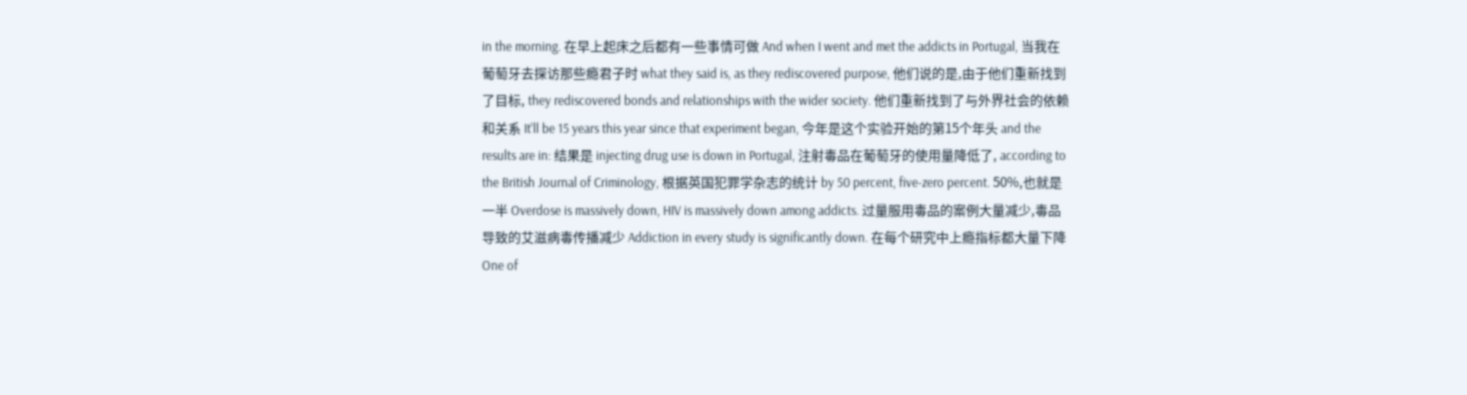in the morning. 在早上起床之后都有一些事情可做 And when I went and met the addicts in Portugal, 当我在葡萄牙去探访那些瘾君子时 what they said is, as they rediscovered purpose, 他们说的是,由于他们重新找到了目标, they rediscovered bonds and relationships with the wider society. 他们重新找到了与外界社会的依赖和关系 It'll be 15 years this year since that experiment began, 今年是这个实验开始的第15个年头 and the results are in: 结果是 injecting drug use is down in Portugal, 注射毒品在葡萄牙的使用量降低了, according to the British Journal of Criminology, 根据英国犯罪学杂志的统计 by 50 percent, five-zero percent. 50%,也就是一半 Overdose is massively down, HIV is massively down among addicts. 过量服用毒品的案例大量减少,毒品导致的艾滋病毒传播减少 Addiction in every study is significantly down. 在每个研究中上瘾指标都大量下降 One of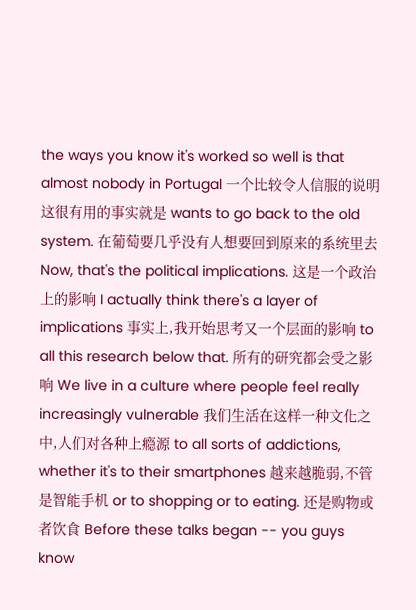the ways you know it's worked so well is that almost nobody in Portugal 一个比较令人信服的说明这很有用的事实就是 wants to go back to the old system. 在葡萄要几乎没有人想要回到原来的系统里去 Now, that's the political implications. 这是一个政治上的影响 I actually think there's a layer of implications 事实上,我开始思考又一个层面的影响 to all this research below that. 所有的研究都会受之影响 We live in a culture where people feel really increasingly vulnerable 我们生活在这样一种文化之中,人们对各种上瘾源 to all sorts of addictions, whether it's to their smartphones 越来越脆弱,不管是智能手机 or to shopping or to eating. 还是购物或者饮食 Before these talks began -- you guys know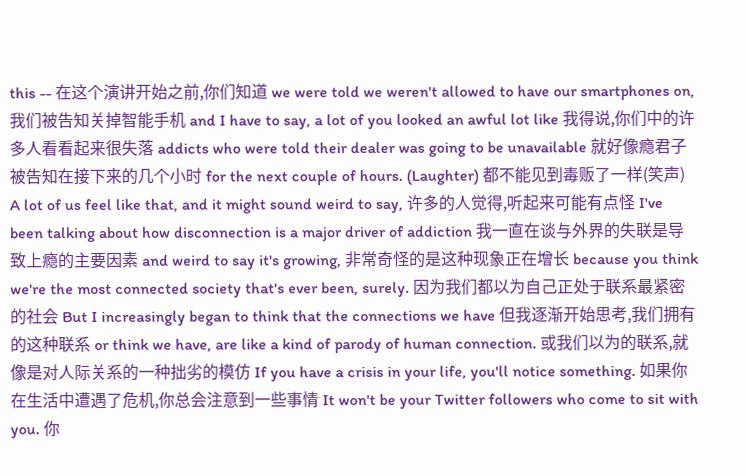this -- 在这个演讲开始之前,你们知道 we were told we weren't allowed to have our smartphones on, 我们被告知关掉智能手机 and I have to say, a lot of you looked an awful lot like 我得说,你们中的许多人看看起来很失落 addicts who were told their dealer was going to be unavailable 就好像瘾君子被告知在接下来的几个小时 for the next couple of hours. (Laughter) 都不能见到毒贩了一样(笑声) A lot of us feel like that, and it might sound weird to say, 许多的人觉得,听起来可能有点怪 I've been talking about how disconnection is a major driver of addiction 我一直在谈与外界的失联是导致上瘾的主要因素 and weird to say it's growing, 非常奇怪的是这种现象正在增长 because you think we're the most connected society that's ever been, surely. 因为我们都以为自己正处于联系最紧密的社会 But I increasingly began to think that the connections we have 但我逐渐开始思考,我们拥有的这种联系 or think we have, are like a kind of parody of human connection. 或我们以为的联系,就像是对人际关系的一种拙劣的模仿 If you have a crisis in your life, you'll notice something. 如果你在生活中遭遇了危机,你总会注意到一些事情 It won't be your Twitter followers who come to sit with you. 你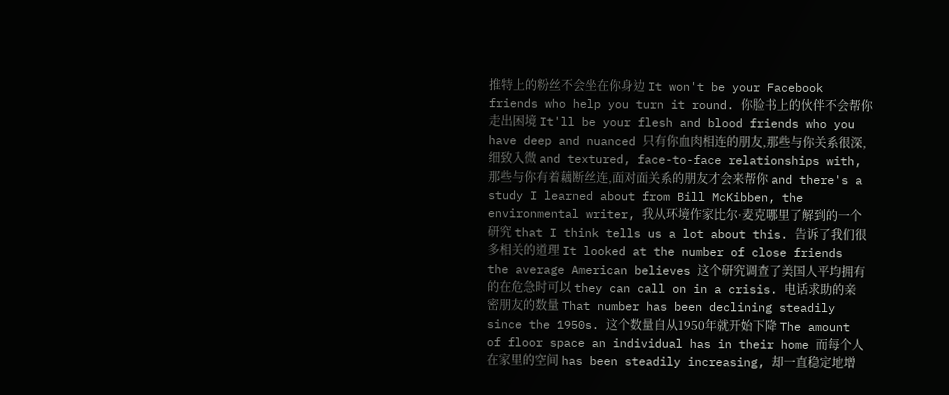推特上的粉丝不会坐在你身边 It won't be your Facebook friends who help you turn it round. 你脸书上的伙伴不会帮你走出困境 It'll be your flesh and blood friends who you have deep and nuanced 只有你血肉相连的朋友,那些与你关系很深,细致入微 and textured, face-to-face relationships with, 那些与你有着藕断丝连,面对面关系的朋友才会来帮你 and there's a study I learned about from Bill McKibben, the environmental writer, 我从环境作家比尔·麦克哪里了解到的一个研究 that I think tells us a lot about this. 告诉了我们很多相关的道理 It looked at the number of close friends the average American believes 这个研究调查了美国人平均拥有的在危急时可以 they can call on in a crisis. 电话求助的亲密朋友的数量 That number has been declining steadily since the 1950s. 这个数量自从1950年就开始下降 The amount of floor space an individual has in their home 而每个人在家里的空间 has been steadily increasing, 却一直稳定地增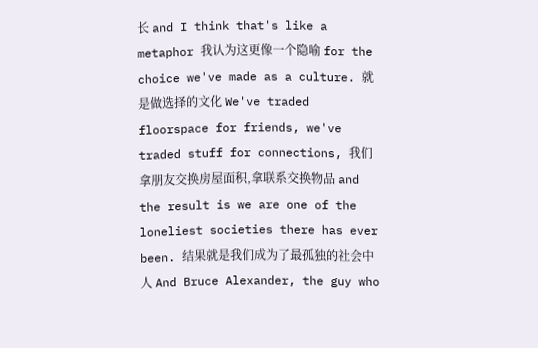长 and I think that's like a metaphor 我认为这更像一个隐喻 for the choice we've made as a culture. 就是做选择的文化 We've traded floorspace for friends, we've traded stuff for connections, 我们拿朋友交换房屋面积,拿联系交换物品 and the result is we are one of the loneliest societies there has ever been. 结果就是我们成为了最孤独的社会中人 And Bruce Alexander, the guy who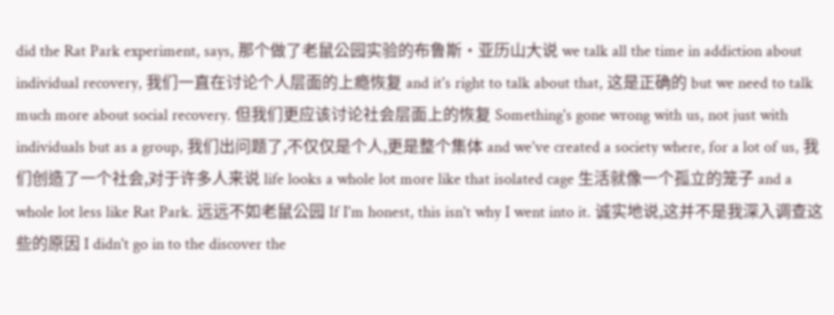did the Rat Park experiment, says, 那个做了老鼠公园实验的布鲁斯·亚历山大说 we talk all the time in addiction about individual recovery, 我们一直在讨论个人层面的上瘾恢复 and it's right to talk about that, 这是正确的 but we need to talk much more about social recovery. 但我们更应该讨论社会层面上的恢复 Something's gone wrong with us, not just with individuals but as a group, 我们出问题了,不仅仅是个人,更是整个集体 and we've created a society where, for a lot of us, 我们创造了一个社会,对于许多人来说 life looks a whole lot more like that isolated cage 生活就像一个孤立的笼子 and a whole lot less like Rat Park. 远远不如老鼠公园 If I'm honest, this isn't why I went into it. 诚实地说,这并不是我深入调查这些的原因 I didn't go in to the discover the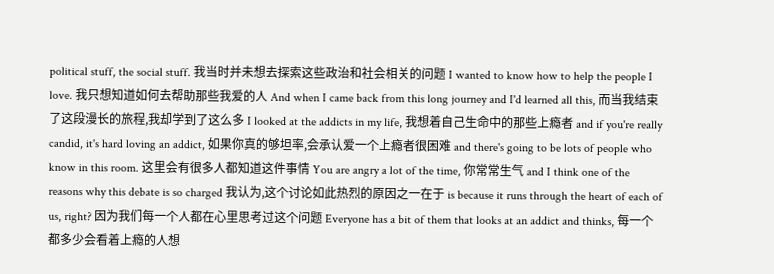political stuff, the social stuff. 我当时并未想去探索这些政治和社会相关的问题 I wanted to know how to help the people I love. 我只想知道如何去帮助那些我爱的人 And when I came back from this long journey and I'd learned all this, 而当我结束了这段漫长的旅程,我却学到了这么多 I looked at the addicts in my life, 我想着自己生命中的那些上瘾者 and if you're really candid, it's hard loving an addict, 如果你真的够坦率,会承认爱一个上瘾者很困难 and there's going to be lots of people who know in this room. 这里会有很多人都知道这件事情 You are angry a lot of the time, 你常常生气 and I think one of the reasons why this debate is so charged 我认为,这个讨论如此热烈的原因之一在于 is because it runs through the heart of each of us, right? 因为我们每一个人都在心里思考过这个问题 Everyone has a bit of them that looks at an addict and thinks, 每一个都多少会看着上瘾的人想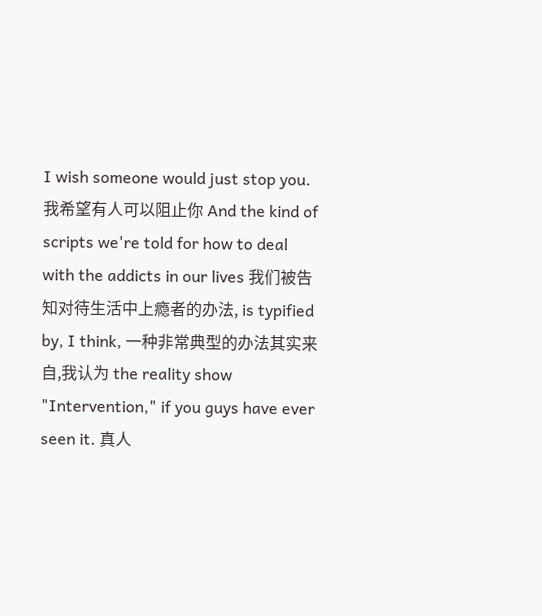I wish someone would just stop you. 我希望有人可以阻止你 And the kind of scripts we're told for how to deal with the addicts in our lives 我们被告知对待生活中上瘾者的办法, is typified by, I think, 一种非常典型的办法其实来自,我认为 the reality show "Intervention," if you guys have ever seen it. 真人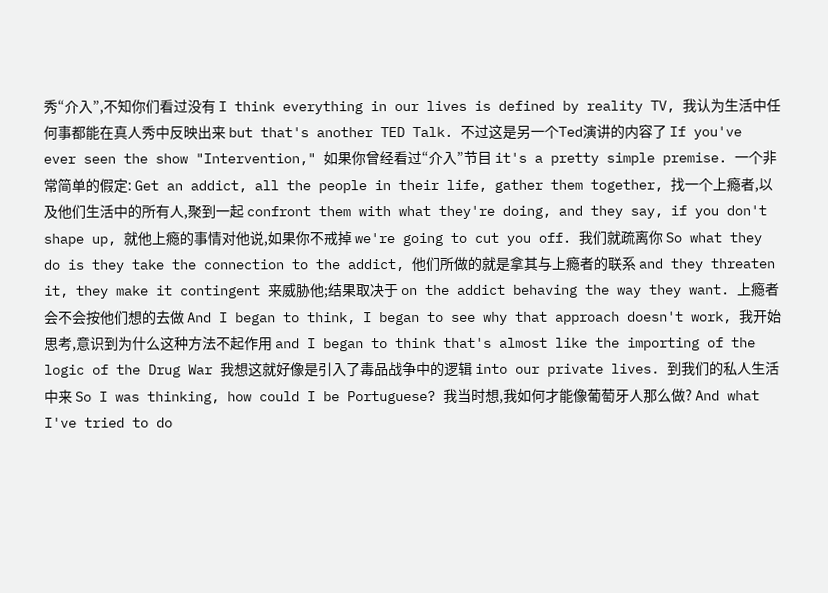秀“介入”,不知你们看过没有 I think everything in our lives is defined by reality TV, 我认为生活中任何事都能在真人秀中反映出来 but that's another TED Talk. 不过这是另一个Ted演讲的内容了 If you've ever seen the show "Intervention," 如果你曾经看过“介入”节目 it's a pretty simple premise. 一个非常简单的假定: Get an addict, all the people in their life, gather them together, 找一个上瘾者,以及他们生活中的所有人,聚到一起 confront them with what they're doing, and they say, if you don't shape up, 就他上瘾的事情对他说,如果你不戒掉 we're going to cut you off. 我们就疏离你 So what they do is they take the connection to the addict, 他们所做的就是拿其与上瘾者的联系 and they threaten it, they make it contingent 来威胁他;结果取决于 on the addict behaving the way they want. 上瘾者会不会按他们想的去做 And I began to think, I began to see why that approach doesn't work, 我开始思考,意识到为什么这种方法不起作用 and I began to think that's almost like the importing of the logic of the Drug War 我想这就好像是引入了毒品战争中的逻辑 into our private lives. 到我们的私人生活中来 So I was thinking, how could I be Portuguese? 我当时想,我如何才能像葡萄牙人那么做? And what I've tried to do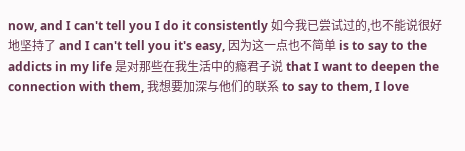now, and I can't tell you I do it consistently 如今我已尝试过的,也不能说很好地坚持了 and I can't tell you it's easy, 因为这一点也不简单 is to say to the addicts in my life 是对那些在我生活中的瘾君子说 that I want to deepen the connection with them, 我想要加深与他们的联系 to say to them, I love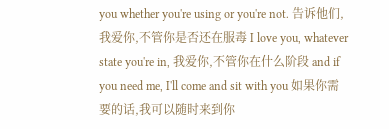you whether you're using or you're not. 告诉他们,我爱你,不管你是否还在服毒 I love you, whatever state you're in, 我爱你,不管你在什么阶段 and if you need me, I'll come and sit with you 如果你需要的话,我可以随时来到你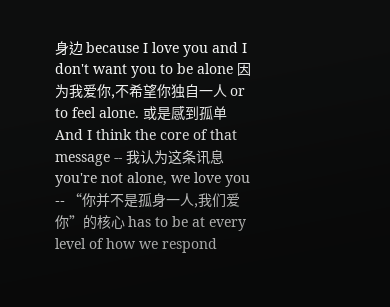身边 because I love you and I don't want you to be alone 因为我爱你,不希望你独自一人 or to feel alone. 或是感到孤单 And I think the core of that message -- 我认为这条讯息 you're not alone, we love you -- “你并不是孤身一人,我们爱你”的核心 has to be at every level of how we respond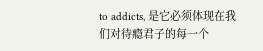to addicts, 是它必须体现在我们对待瘾君子的每一个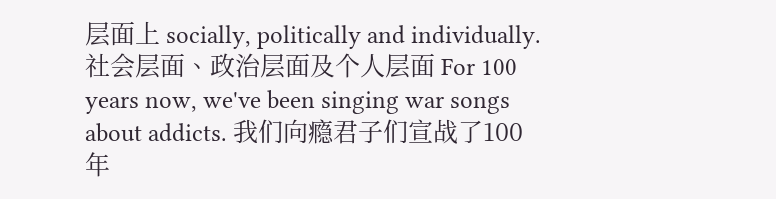层面上 socially, politically and individually. 社会层面、政治层面及个人层面 For 100 years now, we've been singing war songs about addicts. 我们向瘾君子们宣战了100年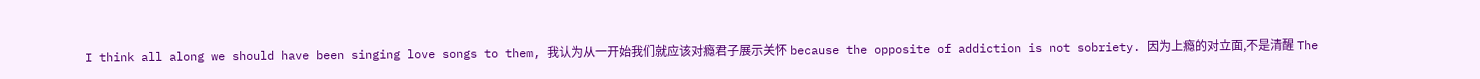I think all along we should have been singing love songs to them, 我认为从一开始我们就应该对瘾君子展示关怀 because the opposite of addiction is not sobriety. 因为上瘾的对立面,不是清醒 The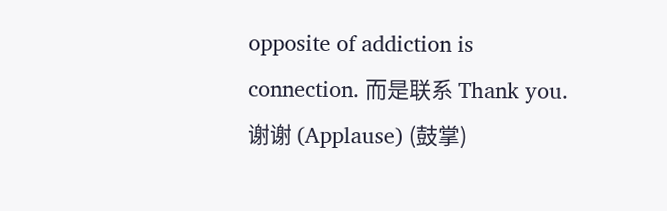opposite of addiction is connection. 而是联系 Thank you. 谢谢 (Applause) (鼓掌)